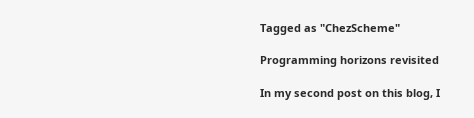Tagged as "ChezScheme"

Programming horizons revisited

In my second post on this blog, I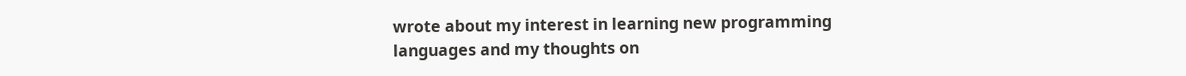wrote about my interest in learning new programming languages and my thoughts on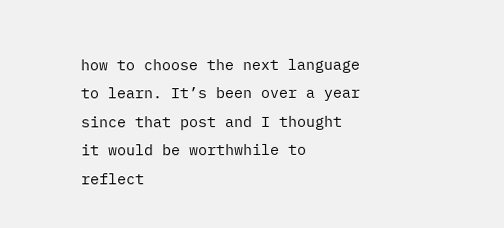how to choose the next language to learn. It’s been over a year since that post and I thought it would be worthwhile to reflect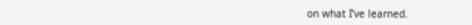on what I’ve learned.